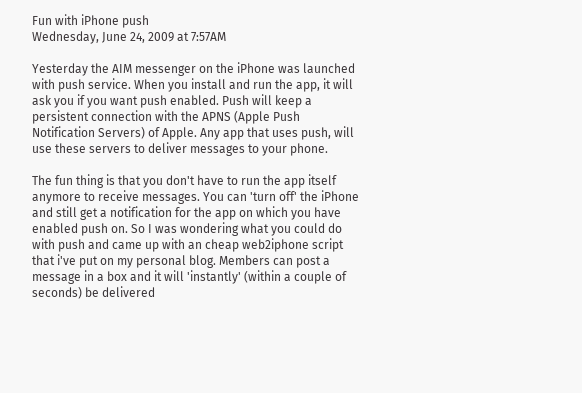Fun with iPhone push
Wednesday, June 24, 2009 at 7:57AM

Yesterday the AIM messenger on the iPhone was launched with push service. When you install and run the app, it will ask you if you want push enabled. Push will keep a persistent connection with the APNS (Apple Push Notification Servers) of Apple. Any app that uses push, will use these servers to deliver messages to your phone.

The fun thing is that you don't have to run the app itself anymore to receive messages. You can 'turn off' the iPhone and still get a notification for the app on which you have enabled push on. So I was wondering what you could do with push and came up with an cheap web2iphone script that i've put on my personal blog. Members can post a message in a box and it will 'instantly' (within a couple of seconds) be delivered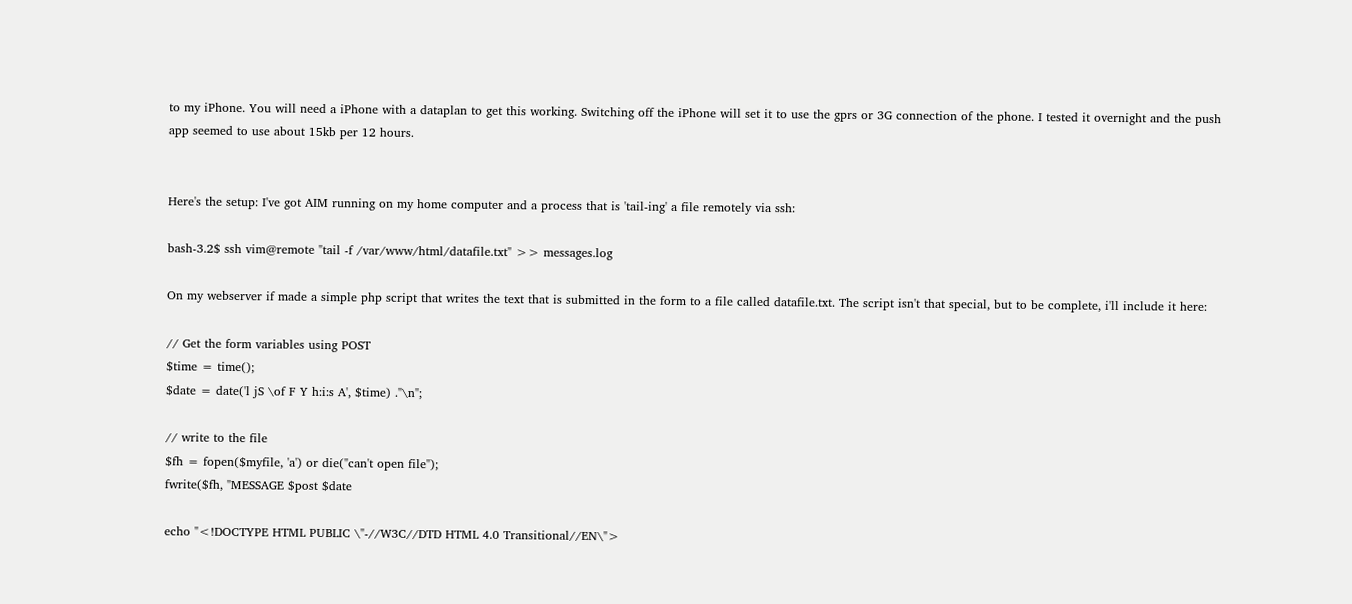to my iPhone. You will need a iPhone with a dataplan to get this working. Switching off the iPhone will set it to use the gprs or 3G connection of the phone. I tested it overnight and the push app seemed to use about 15kb per 12 hours.


Here's the setup: I've got AIM running on my home computer and a process that is 'tail-ing' a file remotely via ssh:

bash-3.2$ ssh vim@remote "tail -f /var/www/html/datafile.txt" >> messages.log

On my webserver if made a simple php script that writes the text that is submitted in the form to a file called datafile.txt. The script isn't that special, but to be complete, i'll include it here:

// Get the form variables using POST
$time = time();
$date = date('l jS \of F Y h:i:s A', $time) ."\n";

// write to the file
$fh = fopen($myfile, 'a') or die("can't open file");
fwrite($fh, "MESSAGE $post $date

echo "<!DOCTYPE HTML PUBLIC \"-//W3C//DTD HTML 4.0 Transitional//EN\">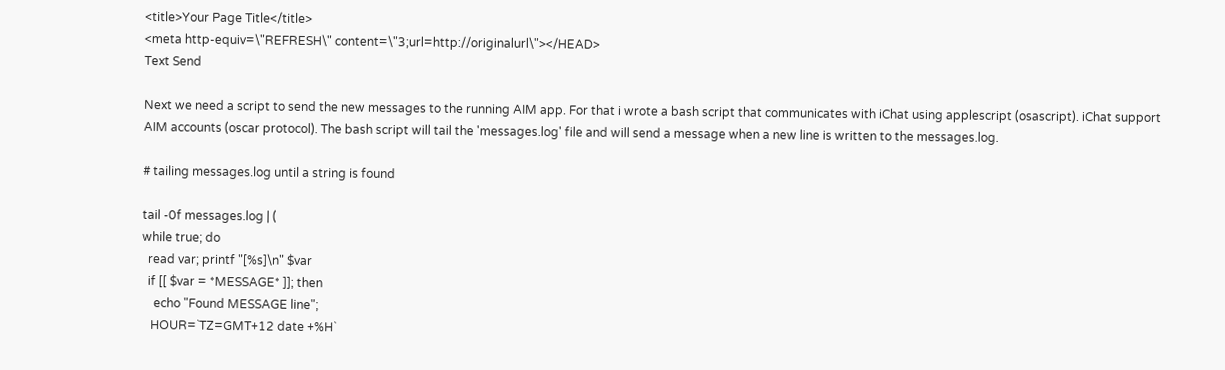<title>Your Page Title</title>
<meta http-equiv=\"REFRESH\" content=\"3;url=http://originalurl\"></HEAD>
Text Send

Next we need a script to send the new messages to the running AIM app. For that i wrote a bash script that communicates with iChat using applescript (osascript). iChat support AIM accounts (oscar protocol). The bash script will tail the 'messages.log' file and will send a message when a new line is written to the messages.log.

# tailing messages.log until a string is found

tail -0f messages.log | (
while true; do
  read var; printf "[%s]\n" $var
  if [[ $var = *MESSAGE* ]]; then
    echo "Found MESSAGE line";
   HOUR=`TZ=GMT+12 date +%H`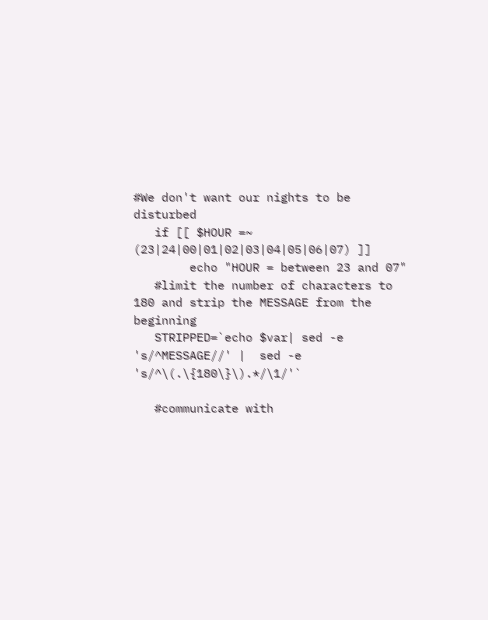#We don't want our nights to be disturbed
   if [[ $HOUR =~ (23|24|00|01|02|03|04|05|06|07) ]]
        echo "HOUR = between 23 and 07"
   #limit the number of characters to 180 and strip the MESSAGE from the beginning
   STRIPPED=`echo $var| sed -e 's/^MESSAGE//' |  sed -e 's/^\(.\{180\}\).*/\1/'`

   #communicate with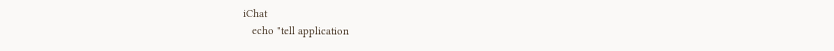iChat
   echo "tell application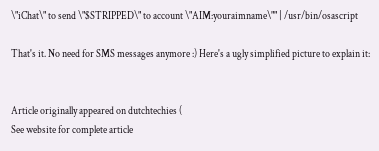\"iChat\" to send \"$STRIPPED\" to account \"AIM:youraimname\"" | /usr/bin/osascript

That's it. No need for SMS messages anymore :) Here's a ugly simplified picture to explain it:


Article originally appeared on dutchtechies (
See website for complete article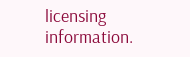licensing information.